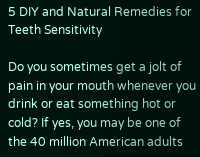5 DIY and Natural Remedies for Teeth Sensitivity

Do you sometimes get a jolt of pain in your mouth whenever you drink or eat something hot or cold? If yes, you may be one of the 40 million American adults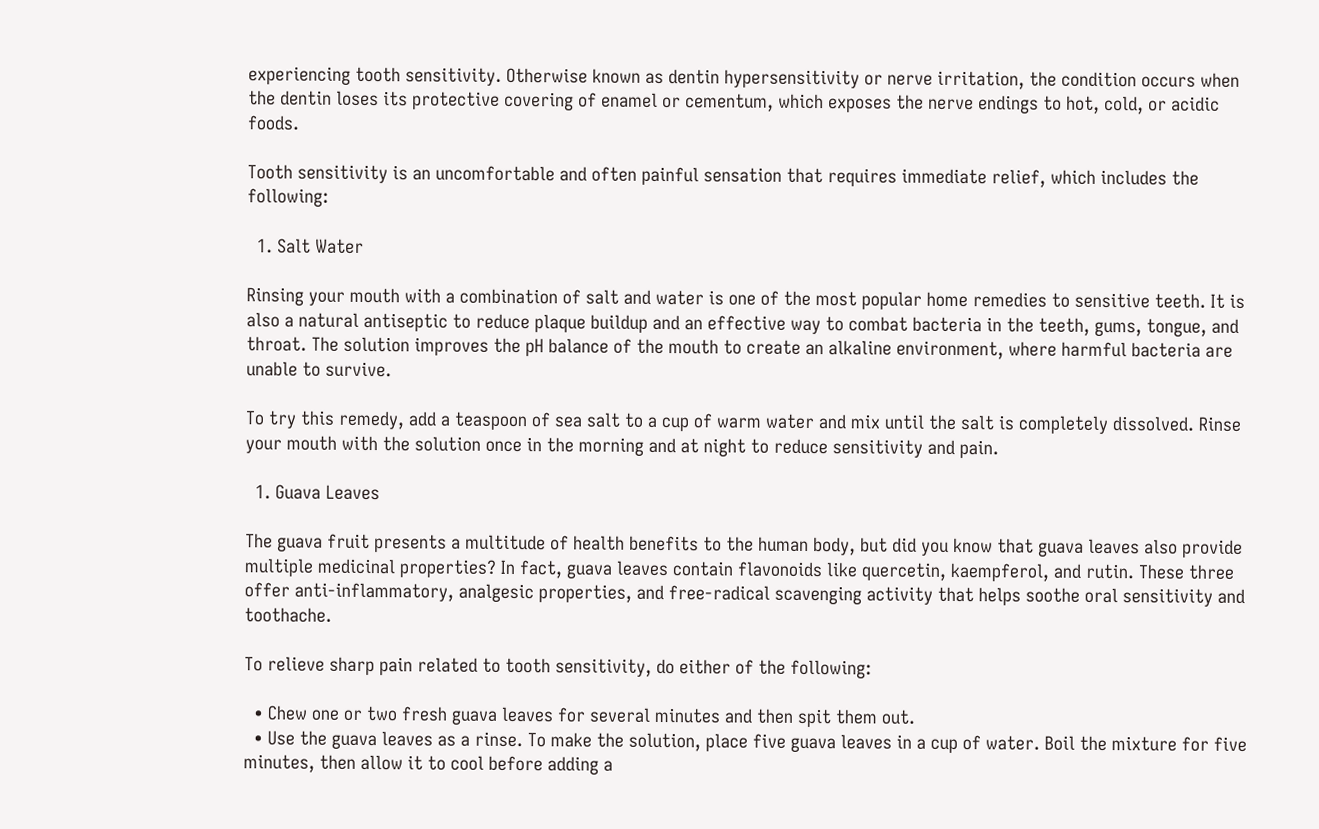experiencing tooth sensitivity. Otherwise known as dentin hypersensitivity or nerve irritation, the condition occurs when the dentin loses its protective covering of enamel or cementum, which exposes the nerve endings to hot, cold, or acidic foods.

Tooth sensitivity is an uncomfortable and often painful sensation that requires immediate relief, which includes the following:

  1. Salt Water

Rinsing your mouth with a combination of salt and water is one of the most popular home remedies to sensitive teeth. It is also a natural antiseptic to reduce plaque buildup and an effective way to combat bacteria in the teeth, gums, tongue, and throat. The solution improves the pH balance of the mouth to create an alkaline environment, where harmful bacteria are unable to survive.

To try this remedy, add a teaspoon of sea salt to a cup of warm water and mix until the salt is completely dissolved. Rinse your mouth with the solution once in the morning and at night to reduce sensitivity and pain.

  1. Guava Leaves

The guava fruit presents a multitude of health benefits to the human body, but did you know that guava leaves also provide multiple medicinal properties? In fact, guava leaves contain flavonoids like quercetin, kaempferol, and rutin. These three offer anti-inflammatory, analgesic properties, and free-radical scavenging activity that helps soothe oral sensitivity and toothache.

To relieve sharp pain related to tooth sensitivity, do either of the following:

  • Chew one or two fresh guava leaves for several minutes and then spit them out.
  • Use the guava leaves as a rinse. To make the solution, place five guava leaves in a cup of water. Boil the mixture for five minutes, then allow it to cool before adding a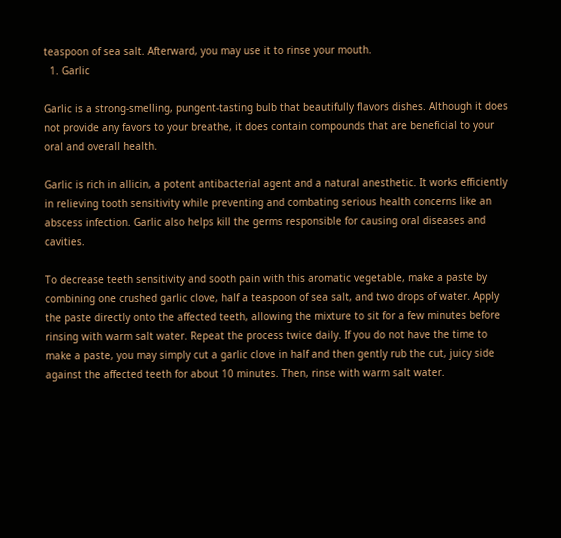teaspoon of sea salt. Afterward, you may use it to rinse your mouth.
  1. Garlic

Garlic is a strong-smelling, pungent-tasting bulb that beautifully flavors dishes. Although it does not provide any favors to your breathe, it does contain compounds that are beneficial to your oral and overall health.

Garlic is rich in allicin, a potent antibacterial agent and a natural anesthetic. It works efficiently in relieving tooth sensitivity while preventing and combating serious health concerns like an abscess infection. Garlic also helps kill the germs responsible for causing oral diseases and cavities.

To decrease teeth sensitivity and sooth pain with this aromatic vegetable, make a paste by combining one crushed garlic clove, half a teaspoon of sea salt, and two drops of water. Apply the paste directly onto the affected teeth, allowing the mixture to sit for a few minutes before rinsing with warm salt water. Repeat the process twice daily. If you do not have the time to make a paste, you may simply cut a garlic clove in half and then gently rub the cut, juicy side against the affected teeth for about 10 minutes. Then, rinse with warm salt water.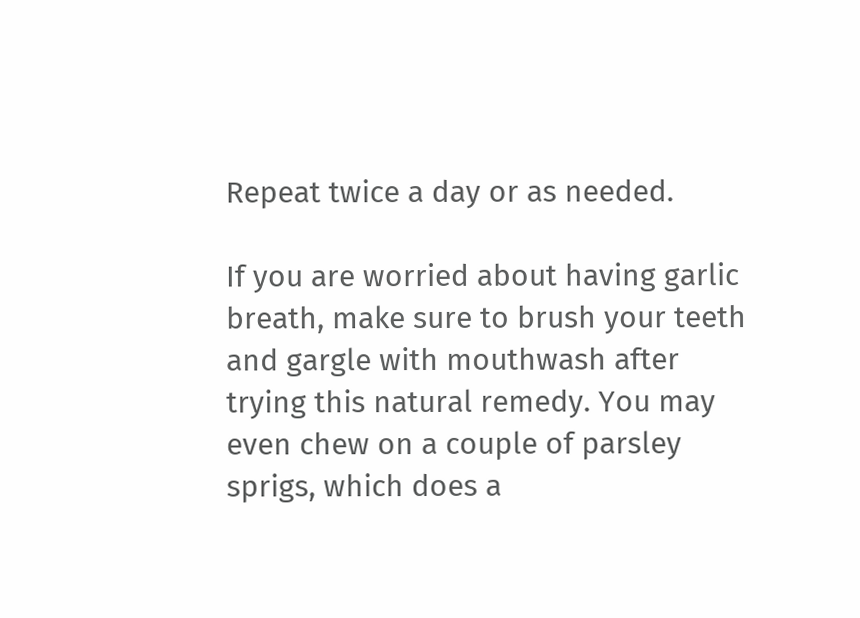Repeat twice a day or as needed.

If you are worried about having garlic breath, make sure to brush your teeth and gargle with mouthwash after trying this natural remedy. You may even chew on a couple of parsley sprigs, which does a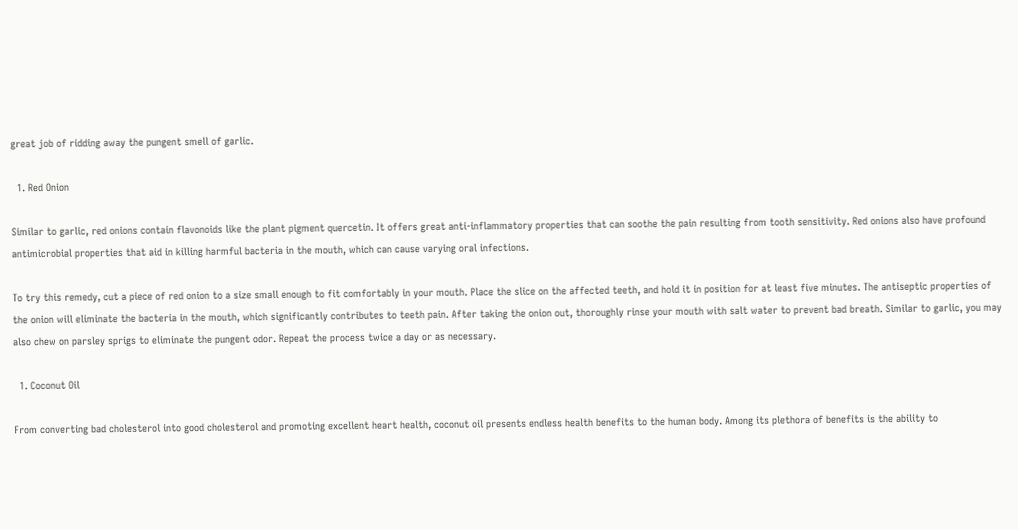great job of ridding away the pungent smell of garlic.

  1. Red Onion

Similar to garlic, red onions contain flavonoids like the plant pigment quercetin. It offers great anti-inflammatory properties that can soothe the pain resulting from tooth sensitivity. Red onions also have profound antimicrobial properties that aid in killing harmful bacteria in the mouth, which can cause varying oral infections.

To try this remedy, cut a piece of red onion to a size small enough to fit comfortably in your mouth. Place the slice on the affected teeth, and hold it in position for at least five minutes. The antiseptic properties of the onion will eliminate the bacteria in the mouth, which significantly contributes to teeth pain. After taking the onion out, thoroughly rinse your mouth with salt water to prevent bad breath. Similar to garlic, you may also chew on parsley sprigs to eliminate the pungent odor. Repeat the process twice a day or as necessary.

  1. Coconut Oil

From converting bad cholesterol into good cholesterol and promoting excellent heart health, coconut oil presents endless health benefits to the human body. Among its plethora of benefits is the ability to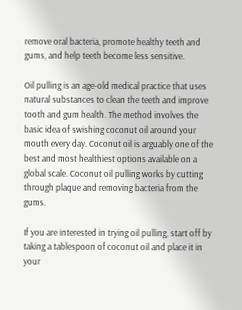remove oral bacteria, promote healthy teeth and gums, and help teeth become less sensitive.

Oil pulling is an age-old medical practice that uses natural substances to clean the teeth and improve tooth and gum health. The method involves the basic idea of swishing coconut oil around your mouth every day. Coconut oil is arguably one of the best and most healthiest options available on a global scale. Coconut oil pulling works by cutting through plaque and removing bacteria from the gums.

If you are interested in trying oil pulling, start off by taking a tablespoon of coconut oil and place it in your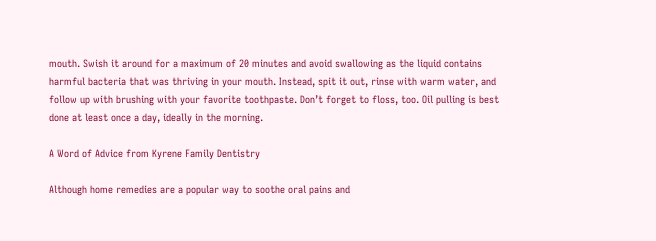mouth. Swish it around for a maximum of 20 minutes and avoid swallowing as the liquid contains harmful bacteria that was thriving in your mouth. Instead, spit it out, rinse with warm water, and follow up with brushing with your favorite toothpaste. Don’t forget to floss, too. Oil pulling is best done at least once a day, ideally in the morning.

A Word of Advice from Kyrene Family Dentistry

Although home remedies are a popular way to soothe oral pains and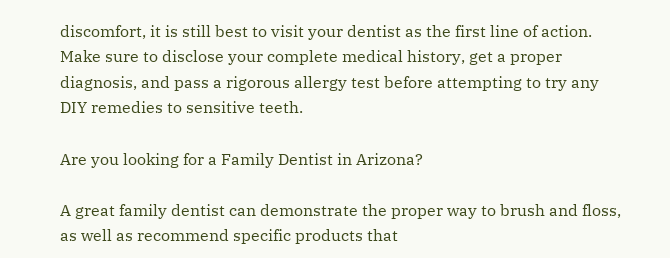discomfort, it is still best to visit your dentist as the first line of action. Make sure to disclose your complete medical history, get a proper diagnosis, and pass a rigorous allergy test before attempting to try any DIY remedies to sensitive teeth.

Are you looking for a Family Dentist in Arizona?

A great family dentist can demonstrate the proper way to brush and floss, as well as recommend specific products that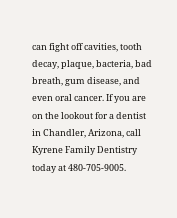can fight off cavities, tooth decay, plaque, bacteria, bad breath, gum disease, and even oral cancer. If you are on the lookout for a dentist in Chandler, Arizona, call Kyrene Family Dentistry today at 480-705-9005.